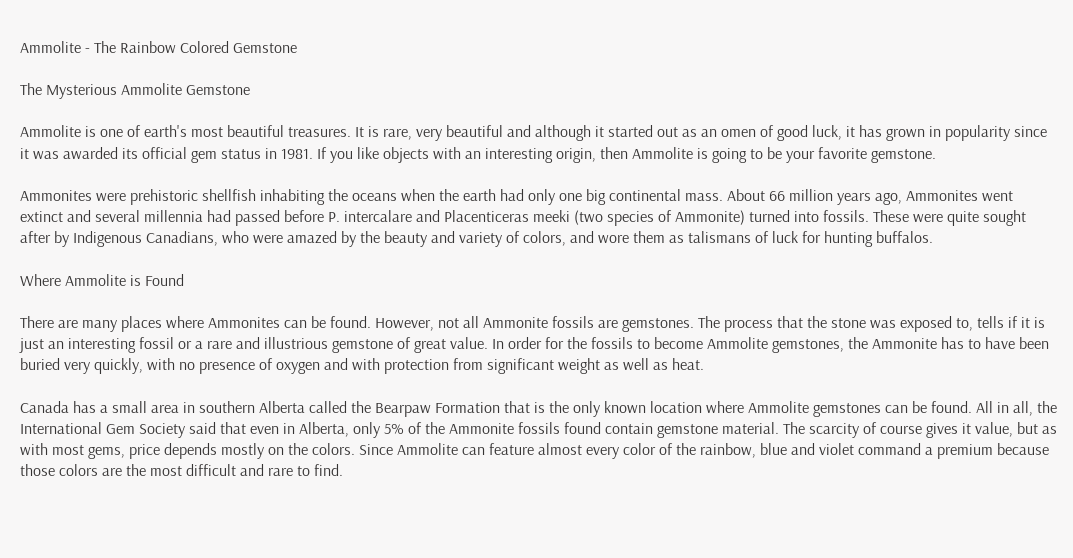Ammolite - The Rainbow Colored Gemstone

The Mysterious Ammolite Gemstone

Ammolite is one of earth's most beautiful treasures. It is rare, very beautiful and although it started out as an omen of good luck, it has grown in popularity since it was awarded its official gem status in 1981. If you like objects with an interesting origin, then Ammolite is going to be your favorite gemstone.

Ammonites were prehistoric shellfish inhabiting the oceans when the earth had only one big continental mass. About 66 million years ago, Ammonites went extinct and several millennia had passed before P. intercalare and Placenticeras meeki (two species of Ammonite) turned into fossils. These were quite sought after by Indigenous Canadians, who were amazed by the beauty and variety of colors, and wore them as talismans of luck for hunting buffalos.

Where Ammolite is Found

There are many places where Ammonites can be found. However, not all Ammonite fossils are gemstones. The process that the stone was exposed to, tells if it is just an interesting fossil or a rare and illustrious gemstone of great value. In order for the fossils to become Ammolite gemstones, the Ammonite has to have been buried very quickly, with no presence of oxygen and with protection from significant weight as well as heat.

Canada has a small area in southern Alberta called the Bearpaw Formation that is the only known location where Ammolite gemstones can be found. All in all, the International Gem Society said that even in Alberta, only 5% of the Ammonite fossils found contain gemstone material. The scarcity of course gives it value, but as with most gems, price depends mostly on the colors. Since Ammolite can feature almost every color of the rainbow, blue and violet command a premium because those colors are the most difficult and rare to find.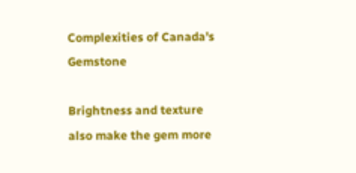Complexities of Canada's Gemstone

Brightness and texture also make the gem more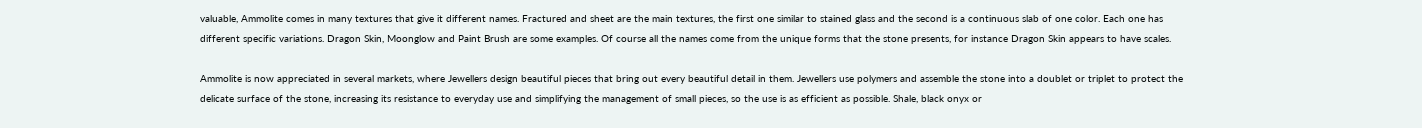valuable, Ammolite comes in many textures that give it different names. Fractured and sheet are the main textures, the first one similar to stained glass and the second is a continuous slab of one color. Each one has different specific variations. Dragon Skin, Moonglow and Paint Brush are some examples. Of course all the names come from the unique forms that the stone presents, for instance Dragon Skin appears to have scales.

Ammolite is now appreciated in several markets, where Jewellers design beautiful pieces that bring out every beautiful detail in them. Jewellers use polymers and assemble the stone into a doublet or triplet to protect the delicate surface of the stone, increasing its resistance to everyday use and simplifying the management of small pieces, so the use is as efficient as possible. Shale, black onyx or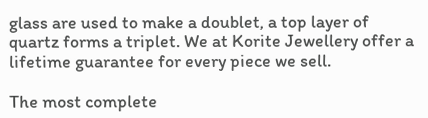glass are used to make a doublet, a top layer of quartz forms a triplet. We at Korite Jewellery offer a lifetime guarantee for every piece we sell.

The most complete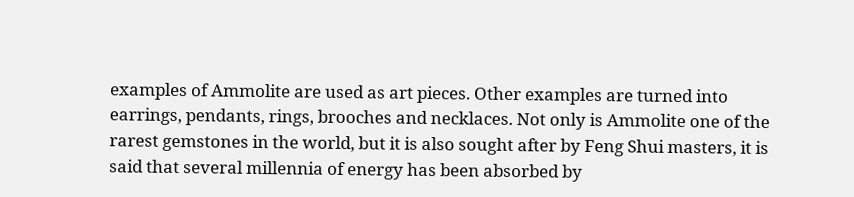examples of Ammolite are used as art pieces. Other examples are turned into earrings, pendants, rings, brooches and necklaces. Not only is Ammolite one of the rarest gemstones in the world, but it is also sought after by Feng Shui masters, it is said that several millennia of energy has been absorbed by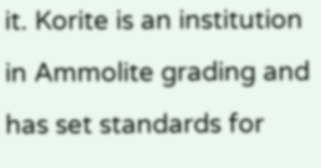it. Korite is an institution in Ammolite grading and has set standards for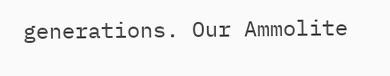generations. Our Ammolite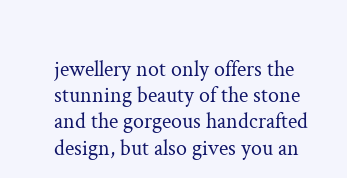jewellery not only offers the stunning beauty of the stone and the gorgeous handcrafted design, but also gives you an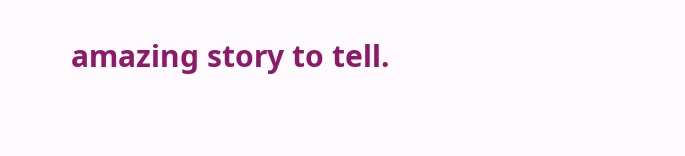amazing story to tell.